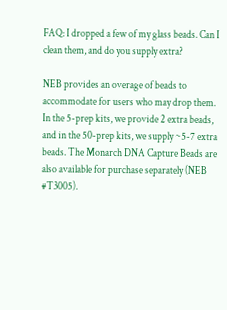FAQ: I dropped a few of my glass beads. Can I clean them, and do you supply extra?

NEB provides an overage of beads to accommodate for users who may drop them. In the 5-prep kits, we provide 2 extra beads, and in the 50-prep kits, we supply ~5-7 extra beads. The Monarch DNA Capture Beads are also available for purchase separately (NEB #T3005).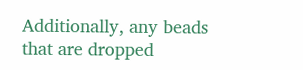Additionally, any beads that are dropped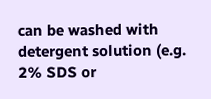can be washed with detergent solution (e.g. 2% SDS or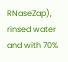RNaseZap), rinsed water and with 70%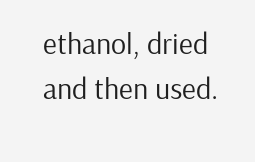ethanol, dried and then used.